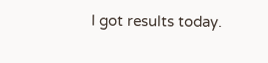I got results today.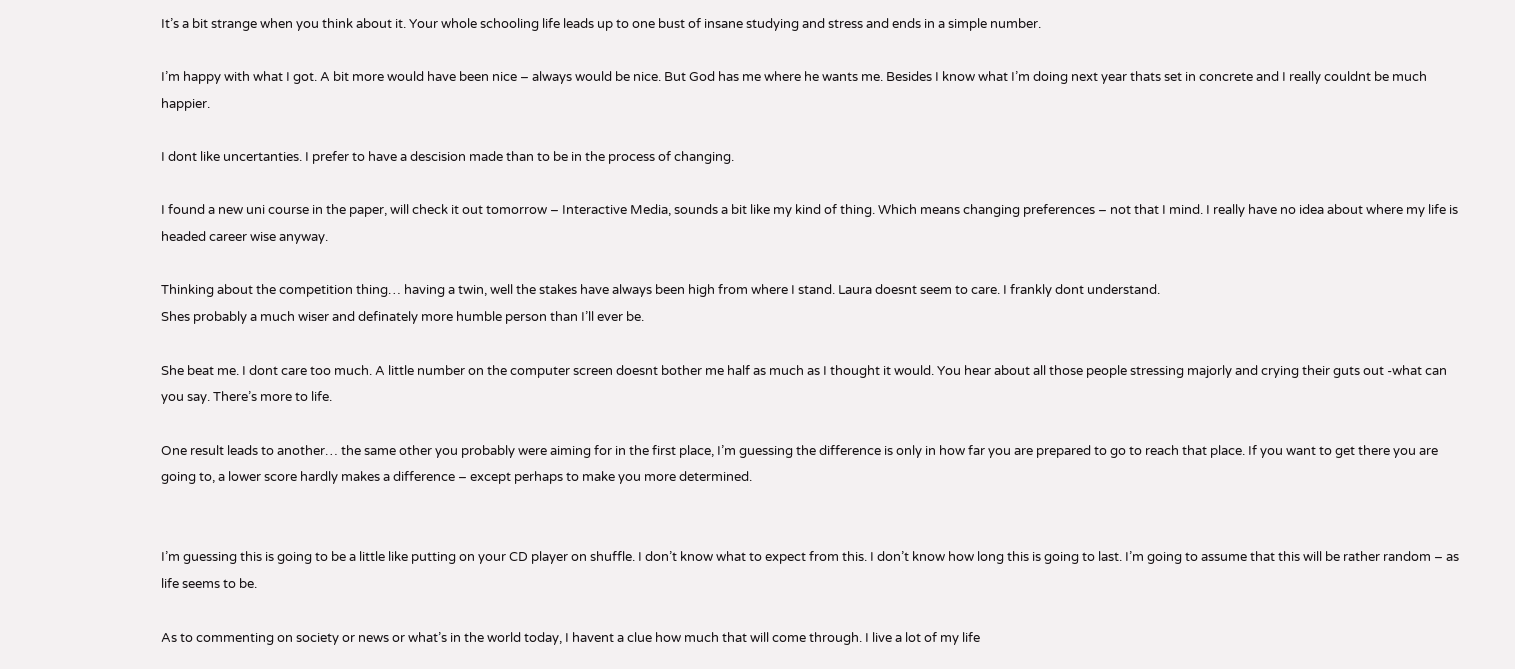It’s a bit strange when you think about it. Your whole schooling life leads up to one bust of insane studying and stress and ends in a simple number.

I’m happy with what I got. A bit more would have been nice – always would be nice. But God has me where he wants me. Besides I know what I’m doing next year thats set in concrete and I really couldnt be much happier.

I dont like uncertanties. I prefer to have a descision made than to be in the process of changing.

I found a new uni course in the paper, will check it out tomorrow – Interactive Media, sounds a bit like my kind of thing. Which means changing preferences – not that I mind. I really have no idea about where my life is headed career wise anyway.

Thinking about the competition thing… having a twin, well the stakes have always been high from where I stand. Laura doesnt seem to care. I frankly dont understand.
Shes probably a much wiser and definately more humble person than I’ll ever be.

She beat me. I dont care too much. A little number on the computer screen doesnt bother me half as much as I thought it would. You hear about all those people stressing majorly and crying their guts out -what can you say. There’s more to life.

One result leads to another… the same other you probably were aiming for in the first place, I’m guessing the difference is only in how far you are prepared to go to reach that place. If you want to get there you are going to, a lower score hardly makes a difference – except perhaps to make you more determined.


I’m guessing this is going to be a little like putting on your CD player on shuffle. I don’t know what to expect from this. I don’t know how long this is going to last. I’m going to assume that this will be rather random – as life seems to be.

As to commenting on society or news or what’s in the world today, I havent a clue how much that will come through. I live a lot of my life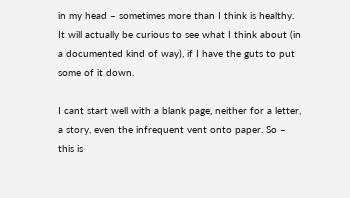in my head – sometimes more than I think is healthy. It will actually be curious to see what I think about (in a documented kind of way), if I have the guts to put some of it down.

I cant start well with a blank page, neither for a letter, a story, even the infrequent vent onto paper. So – this is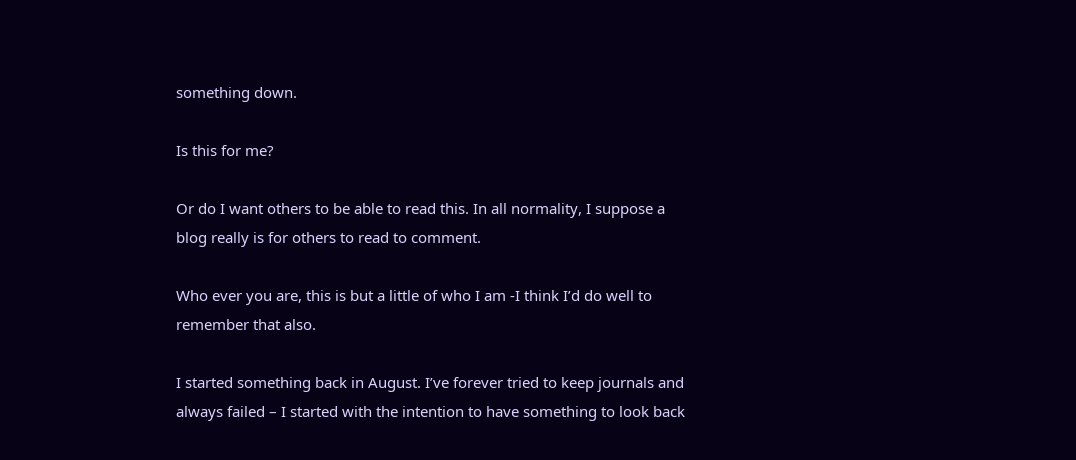something down.

Is this for me?

Or do I want others to be able to read this. In all normality, I suppose a blog really is for others to read to comment.

Who ever you are, this is but a little of who I am -I think I’d do well to remember that also.

I started something back in August. I’ve forever tried to keep journals and always failed – I started with the intention to have something to look back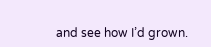and see how I’d grown.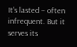It’s lasted – often infrequent. But it serves its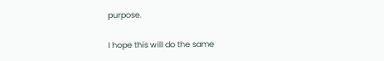purpose.

I hope this will do the same